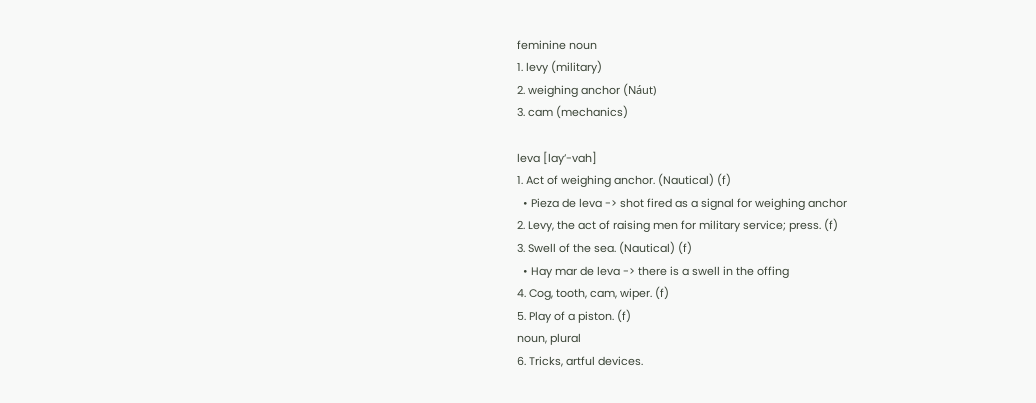feminine noun
1. levy (military)
2. weighing anchor (Náut)
3. cam (mechanics)

leva [lay’-vah]
1. Act of weighing anchor. (Nautical) (f)
  • Pieza de leva -> shot fired as a signal for weighing anchor
2. Levy, the act of raising men for military service; press. (f)
3. Swell of the sea. (Nautical) (f)
  • Hay mar de leva -> there is a swell in the offing
4. Cog, tooth, cam, wiper. (f)
5. Play of a piston. (f)
noun, plural
6. Tricks, artful devices.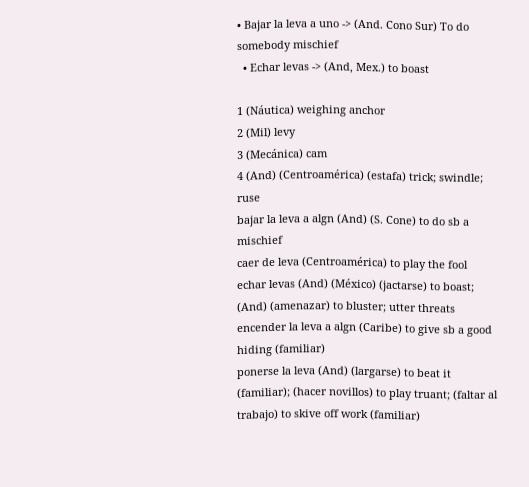• Bajar la leva a uno -> (And. Cono Sur) To do somebody mischief
  • Echar levas -> (And, Mex.) to boast

1 (Náutica) weighing anchor
2 (Mil) levy
3 (Mecánica) cam
4 (And) (Centroamérica) (estafa) trick; swindle; ruse
bajar la leva a algn (And) (S. Cone) to do sb a mischief
caer de leva (Centroamérica) to play the fool
echar levas (And) (México) (jactarse) to boast; (And) (amenazar) to bluster; utter threats
encender la leva a algn (Caribe) to give sb a good hiding (familiar)
ponerse la leva (And) (largarse) to beat it (familiar); (hacer novillos) to play truant; (faltar al trabajo) to skive off work (familiar)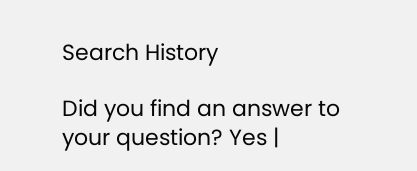Search History

Did you find an answer to your question? Yes |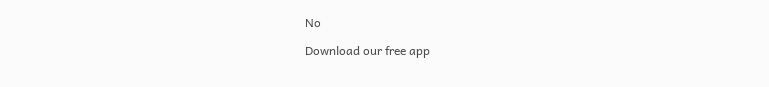No

Download our free app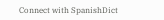Connect with SpanishDict